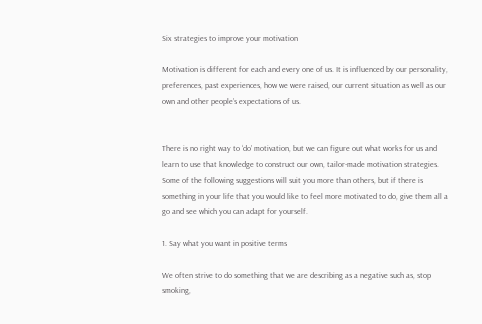Six strategies to improve your motivation

Motivation is different for each and every one of us. It is influenced by our personality, preferences, past experiences, how we were raised, our current situation as well as our own and other people’s expectations of us.


There is no right way to ‘do’ motivation, but we can figure out what works for us and learn to use that knowledge to construct our own, tailor-made motivation strategies. Some of the following suggestions will suit you more than others, but if there is something in your life that you would like to feel more motivated to do, give them all a go and see which you can adapt for yourself.

1. Say what you want in positive terms

We often strive to do something that we are describing as a negative such as, stop smoking,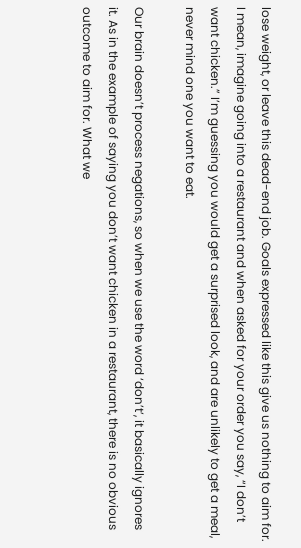lose weight, or leave this dead-end job. Goals expressed like this give us nothing to aim for. I mean, imagine going into a restaurant and when asked for your order you say, “I don’t want chicken.” I’m guessing you would get a surprised look, and are unlikely to get a meal, never mind one you want to eat.

Our brain doesn’t process negations, so when we use the word ‘don’t’, it basically ignores it. As in the example of saying you don’t want chicken in a restaurant, there is no obvious outcome to aim for. What we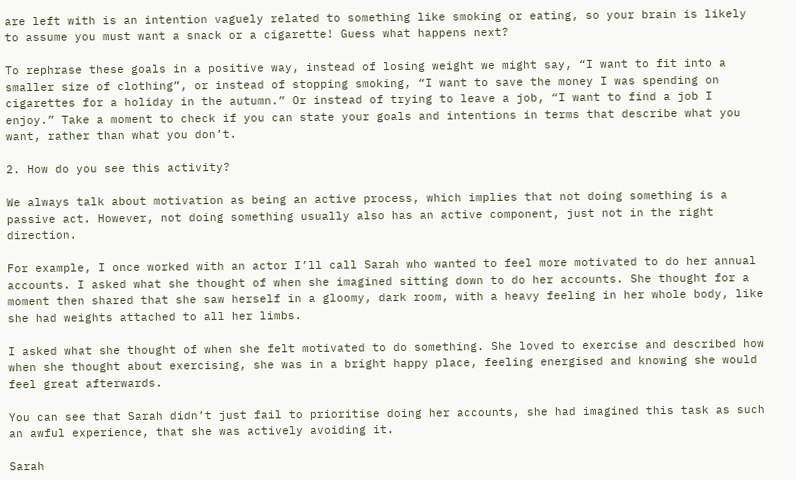are left with is an intention vaguely related to something like smoking or eating, so your brain is likely to assume you must want a snack or a cigarette! Guess what happens next?

To rephrase these goals in a positive way, instead of losing weight we might say, “I want to fit into a smaller size of clothing”, or instead of stopping smoking, “I want to save the money I was spending on cigarettes for a holiday in the autumn.” Or instead of trying to leave a job, “I want to find a job I enjoy.” Take a moment to check if you can state your goals and intentions in terms that describe what you want, rather than what you don’t.

2. How do you see this activity?

We always talk about motivation as being an active process, which implies that not doing something is a passive act. However, not doing something usually also has an active component, just not in the right direction.

For example, I once worked with an actor I’ll call Sarah who wanted to feel more motivated to do her annual accounts. I asked what she thought of when she imagined sitting down to do her accounts. She thought for a moment then shared that she saw herself in a gloomy, dark room, with a heavy feeling in her whole body, like she had weights attached to all her limbs.

I asked what she thought of when she felt motivated to do something. She loved to exercise and described how when she thought about exercising, she was in a bright happy place, feeling energised and knowing she would feel great afterwards.

You can see that Sarah didn’t just fail to prioritise doing her accounts, she had imagined this task as such an awful experience, that she was actively avoiding it.

Sarah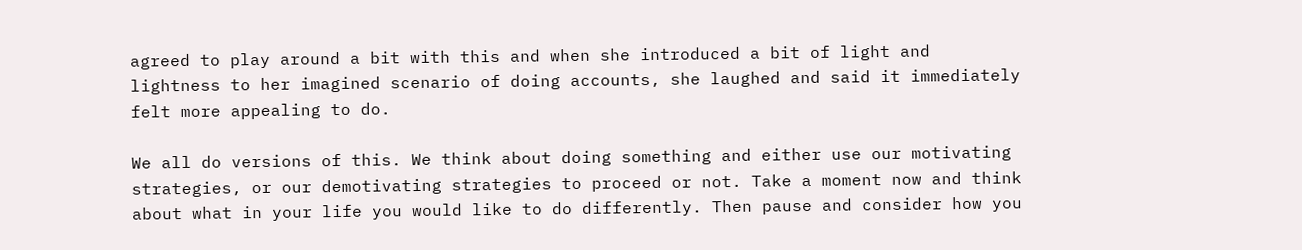agreed to play around a bit with this and when she introduced a bit of light and lightness to her imagined scenario of doing accounts, she laughed and said it immediately felt more appealing to do.

We all do versions of this. We think about doing something and either use our motivating strategies, or our demotivating strategies to proceed or not. Take a moment now and think about what in your life you would like to do differently. Then pause and consider how you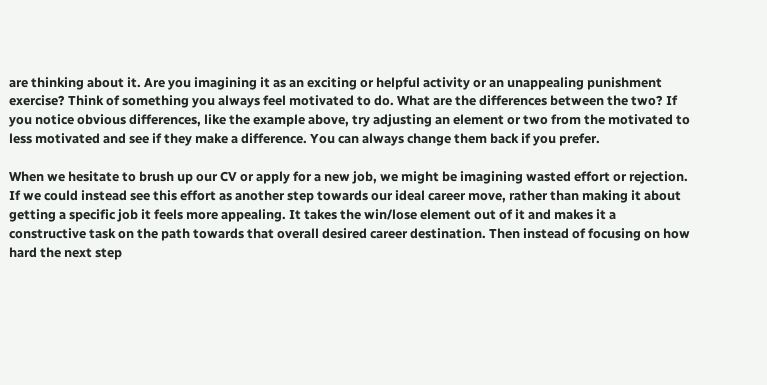are thinking about it. Are you imagining it as an exciting or helpful activity or an unappealing punishment exercise? Think of something you always feel motivated to do. What are the differences between the two? If you notice obvious differences, like the example above, try adjusting an element or two from the motivated to less motivated and see if they make a difference. You can always change them back if you prefer.

When we hesitate to brush up our CV or apply for a new job, we might be imagining wasted effort or rejection. If we could instead see this effort as another step towards our ideal career move, rather than making it about getting a specific job it feels more appealing. It takes the win/lose element out of it and makes it a constructive task on the path towards that overall desired career destination. Then instead of focusing on how hard the next step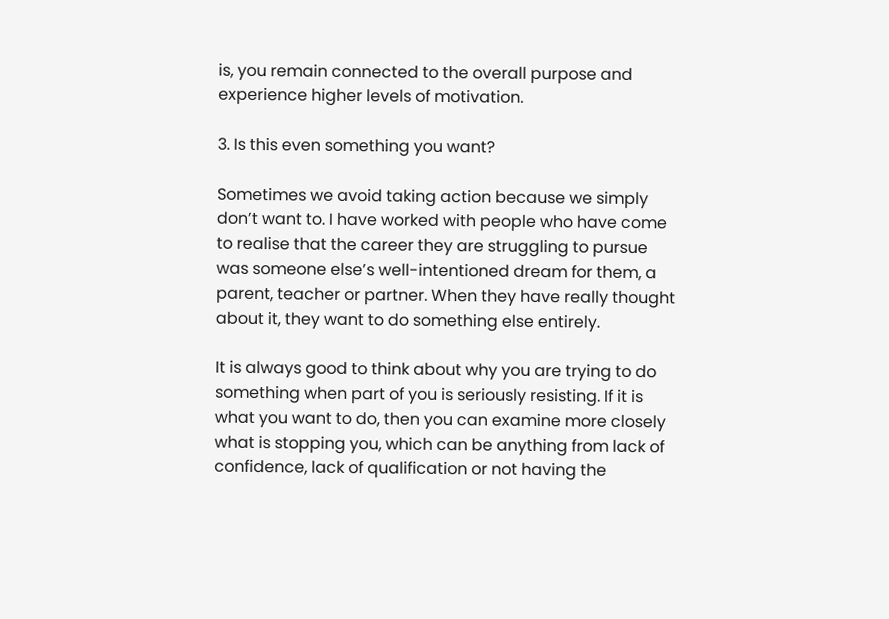is, you remain connected to the overall purpose and experience higher levels of motivation.

3. Is this even something you want?

Sometimes we avoid taking action because we simply don’t want to. I have worked with people who have come to realise that the career they are struggling to pursue was someone else’s well-intentioned dream for them, a parent, teacher or partner. When they have really thought about it, they want to do something else entirely.

It is always good to think about why you are trying to do something when part of you is seriously resisting. If it is what you want to do, then you can examine more closely what is stopping you, which can be anything from lack of confidence, lack of qualification or not having the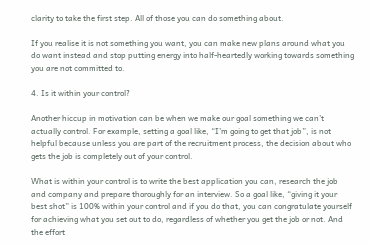clarity to take the first step. All of those you can do something about.

If you realise it is not something you want, you can make new plans around what you do want instead and stop putting energy into half-heartedly working towards something you are not committed to.

4. Is it within your control?

Another hiccup in motivation can be when we make our goal something we can’t actually control. For example, setting a goal like, “I’m going to get that job”, is not helpful because unless you are part of the recruitment process, the decision about who gets the job is completely out of your control.

What is within your control is to write the best application you can, research the job and company and prepare thoroughly for an interview. So a goal like, “giving it your best shot” is 100% within your control and if you do that, you can congratulate yourself for achieving what you set out to do, regardless of whether you get the job or not. And the effort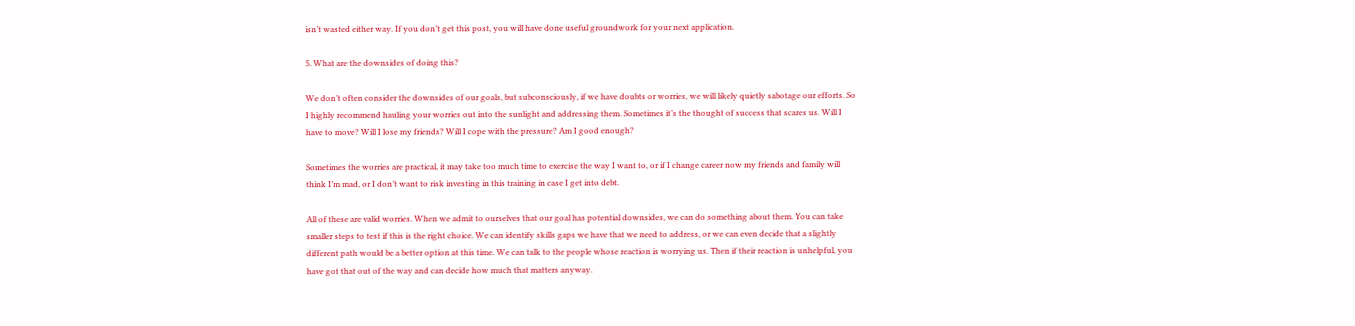isn’t wasted either way. If you don’t get this post, you will have done useful groundwork for your next application.

5. What are the downsides of doing this?

We don’t often consider the downsides of our goals, but subconsciously, if we have doubts or worries, we will likely quietly sabotage our efforts. So I highly recommend hauling your worries out into the sunlight and addressing them. Sometimes it’s the thought of success that scares us. Will I have to move? Will I lose my friends? Will I cope with the pressure? Am I good enough?

Sometimes the worries are practical, it may take too much time to exercise the way I want to, or if I change career now my friends and family will think I’m mad, or I don’t want to risk investing in this training in case I get into debt.

All of these are valid worries. When we admit to ourselves that our goal has potential downsides, we can do something about them. You can take smaller steps to test if this is the right choice. We can identify skills gaps we have that we need to address, or we can even decide that a slightly different path would be a better option at this time. We can talk to the people whose reaction is worrying us. Then if their reaction is unhelpful, you have got that out of the way and can decide how much that matters anyway.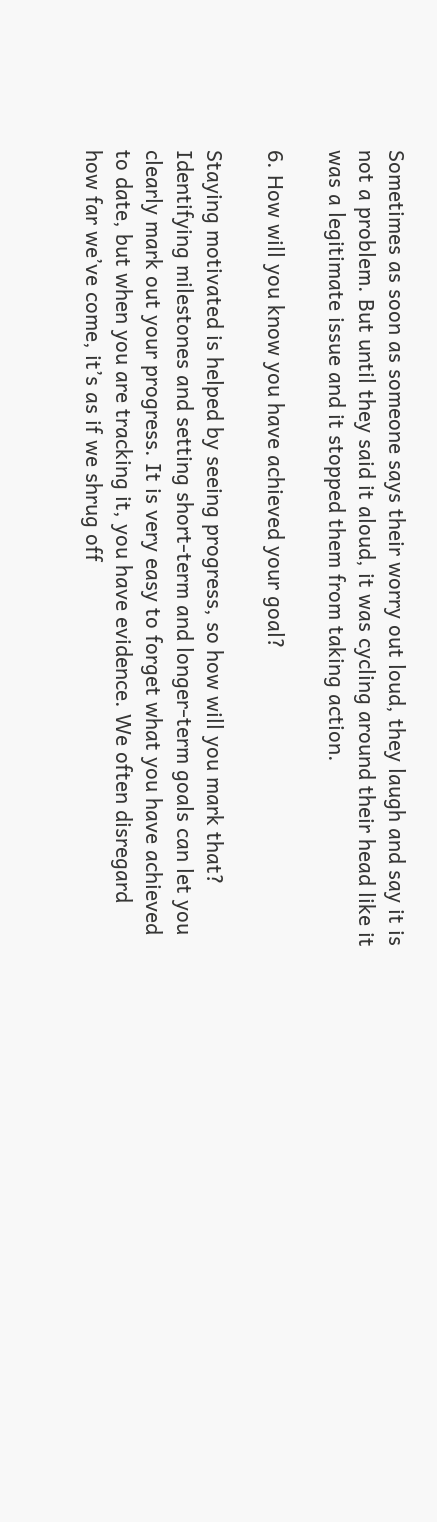Sometimes as soon as someone says their worry out loud, they laugh and say it is not a problem. But until they said it aloud, it was cycling around their head like it was a legitimate issue and it stopped them from taking action.

6. How will you know you have achieved your goal?

Staying motivated is helped by seeing progress, so how will you mark that? Identifying milestones and setting short-term and longer-term goals can let you clearly mark out your progress. It is very easy to forget what you have achieved to date, but when you are tracking it, you have evidence. We often disregard how far we’ve come, it’s as if we shrug off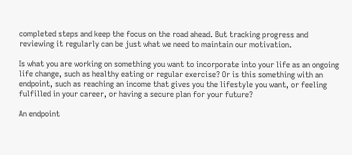completed steps and keep the focus on the road ahead. But tracking progress and reviewing it regularly can be just what we need to maintain our motivation.

Is what you are working on something you want to incorporate into your life as an ongoing life change, such as healthy eating or regular exercise? Or is this something with an endpoint, such as reaching an income that gives you the lifestyle you want, or feeling fulfilled in your career, or having a secure plan for your future?

An endpoint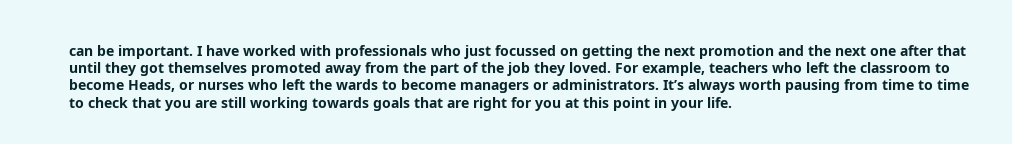can be important. I have worked with professionals who just focussed on getting the next promotion and the next one after that until they got themselves promoted away from the part of the job they loved. For example, teachers who left the classroom to become Heads, or nurses who left the wards to become managers or administrators. It’s always worth pausing from time to time to check that you are still working towards goals that are right for you at this point in your life.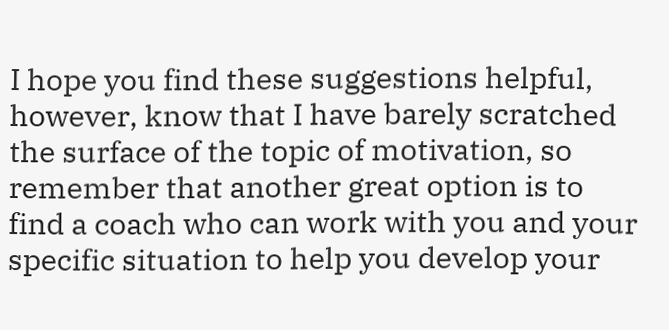I hope you find these suggestions helpful, however, know that I have barely scratched the surface of the topic of motivation, so remember that another great option is to find a coach who can work with you and your specific situation to help you develop your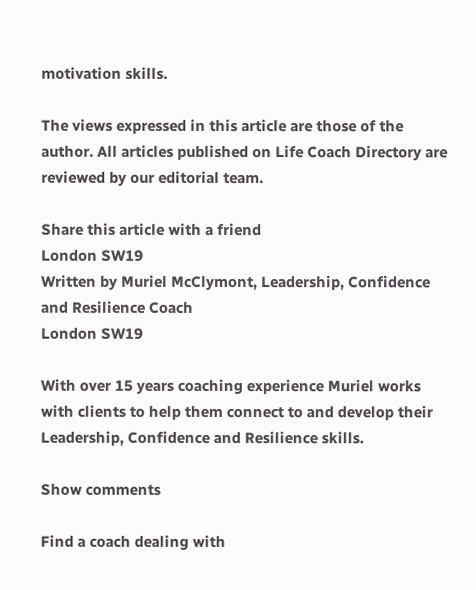motivation skills.

The views expressed in this article are those of the author. All articles published on Life Coach Directory are reviewed by our editorial team.

Share this article with a friend
London SW19
Written by Muriel McClymont, Leadership, Confidence and Resilience Coach
London SW19

With over 15 years coaching experience Muriel works with clients to help them connect to and develop their Leadership, Confidence and Resilience skills.

Show comments

Find a coach dealing with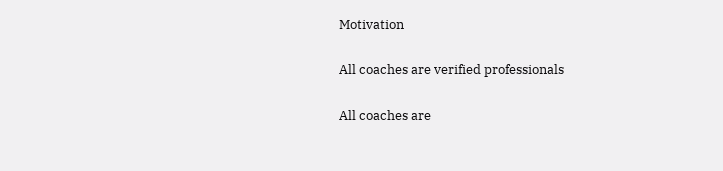Motivation

All coaches are verified professionals

All coaches are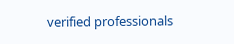verified professionals